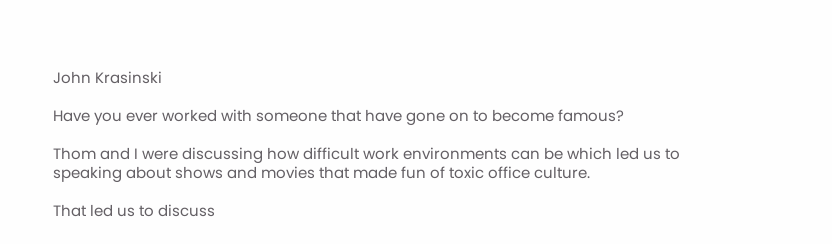John Krasinski

Have you ever worked with someone that have gone on to become famous?

Thom and I were discussing how difficult work environments can be which led us to speaking about shows and movies that made fun of toxic office culture.

That led us to discuss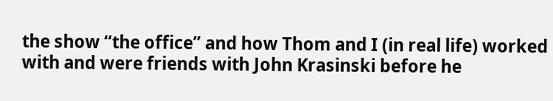the show “the office” and how Thom and I (in real life) worked with and were friends with John Krasinski before he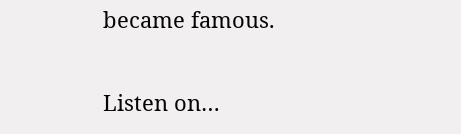became famous.

Listen on…